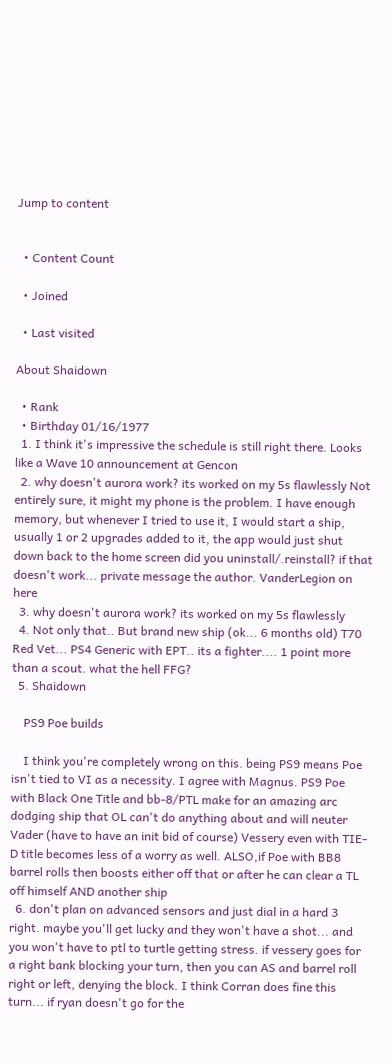Jump to content


  • Content Count

  • Joined

  • Last visited

About Shaidown

  • Rank
  • Birthday 01/16/1977
  1. I think it's impressive the schedule is still right there. Looks like a Wave 10 announcement at Gencon
  2. why doesn't aurora work? its worked on my 5s flawlessly Not entirely sure, it might my phone is the problem. I have enough memory, but whenever I tried to use it, I would start a ship, usually 1 or 2 upgrades added to it, the app would just shut down back to the home screen did you uninstall/.reinstall? if that doesn't work... private message the author. VanderLegion on here
  3. why doesn't aurora work? its worked on my 5s flawlessly
  4. Not only that.. But brand new ship (ok... 6 months old) T70 Red Vet... PS4 Generic with EPT.. its a fighter.... 1 point more than a scout. what the hell FFG?
  5. Shaidown

    PS9 Poe builds

    I think you're completely wrong on this. being PS9 means Poe isn't tied to VI as a necessity. I agree with Magnus. PS9 Poe with Black One Title and bb-8/PTL make for an amazing arc dodging ship that OL can't do anything about and will neuter Vader (have to have an init bid of course) Vessery even with TIE-D title becomes less of a worry as well. ALSO,if Poe with BB8 barrel rolls then boosts either off that or after he can clear a TL off himself AND another ship
  6. don't plan on advanced sensors and just dial in a hard 3 right. maybe you'll get lucky and they won't have a shot... and you won't have to ptl to turtle getting stress. if vessery goes for a right bank blocking your turn, then you can AS and barrel roll right or left, denying the block. I think Corran does fine this turn... if ryan doesn't go for the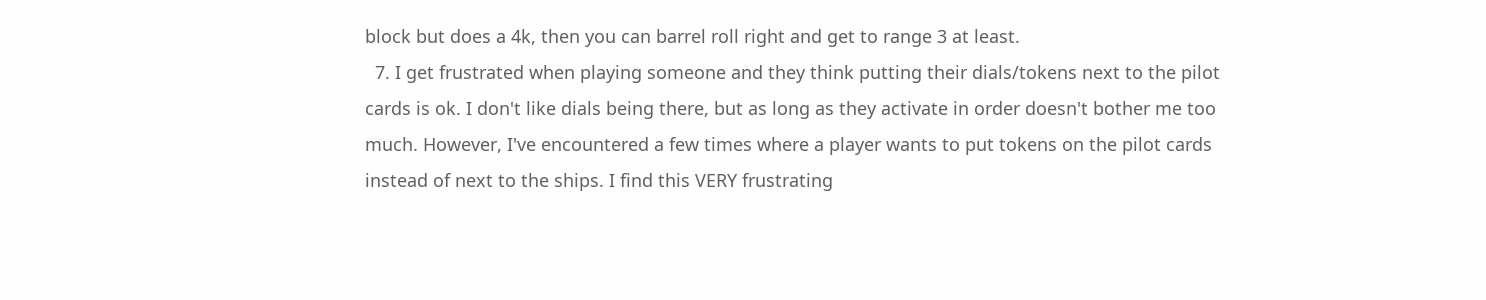block but does a 4k, then you can barrel roll right and get to range 3 at least.
  7. I get frustrated when playing someone and they think putting their dials/tokens next to the pilot cards is ok. I don't like dials being there, but as long as they activate in order doesn't bother me too much. However, I've encountered a few times where a player wants to put tokens on the pilot cards instead of next to the ships. I find this VERY frustrating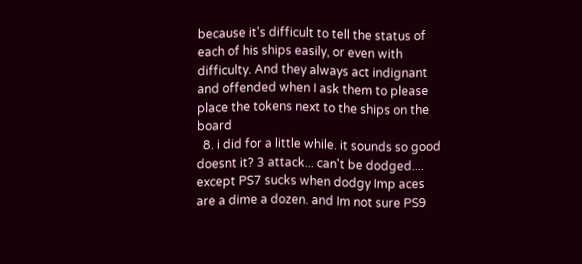because it's difficult to tell the status of each of his ships easily, or even with difficulty. And they always act indignant and offended when I ask them to please place the tokens next to the ships on the board
  8. i did for a little while. it sounds so good doesnt it? 3 attack... can't be dodged.... except PS7 sucks when dodgy Imp aces are a dime a dozen. and Im not sure PS9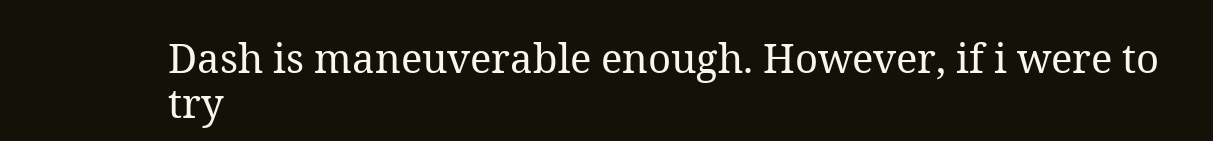Dash is maneuverable enough. However, if i were to try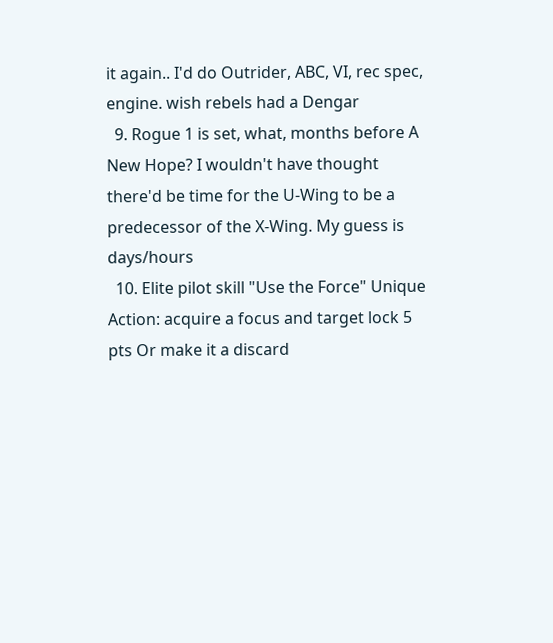it again.. I'd do Outrider, ABC, VI, rec spec, engine. wish rebels had a Dengar
  9. Rogue 1 is set, what, months before A New Hope? I wouldn't have thought there'd be time for the U-Wing to be a predecessor of the X-Wing. My guess is days/hours
  10. Elite pilot skill "Use the Force" Unique Action: acquire a focus and target lock 5 pts Or make it a discard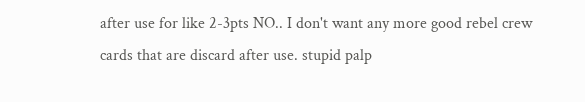after use for like 2-3pts NO.. I don't want any more good rebel crew cards that are discard after use. stupid palp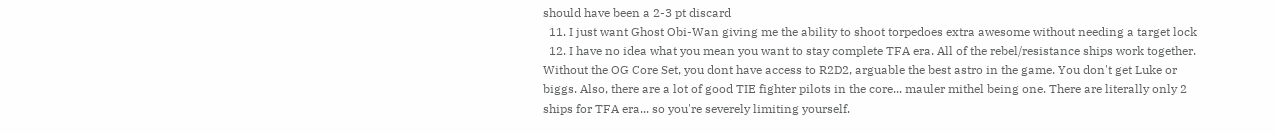should have been a 2-3 pt discard
  11. I just want Ghost Obi-Wan giving me the ability to shoot torpedoes extra awesome without needing a target lock
  12. I have no idea what you mean you want to stay complete TFA era. All of the rebel/resistance ships work together. Without the OG Core Set, you dont have access to R2D2, arguable the best astro in the game. You don't get Luke or biggs. Also, there are a lot of good TIE fighter pilots in the core... mauler mithel being one. There are literally only 2 ships for TFA era... so you're severely limiting yourself.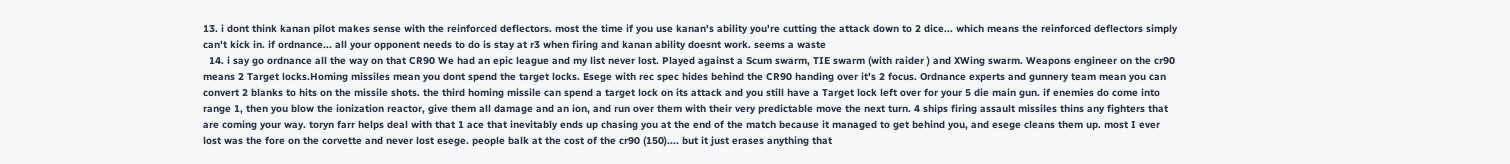13. i dont think kanan pilot makes sense with the reinforced deflectors. most the time if you use kanan's ability you're cutting the attack down to 2 dice... which means the reinforced deflectors simply can't kick in. if ordnance... all your opponent needs to do is stay at r3 when firing and kanan ability doesnt work. seems a waste
  14. i say go ordnance all the way on that CR90 We had an epic league and my list never lost. Played against a Scum swarm, TIE swarm (with raider ) and XWing swarm. Weapons engineer on the cr90 means 2 Target locks.Homing missiles mean you dont spend the target locks. Esege with rec spec hides behind the CR90 handing over it's 2 focus. Ordnance experts and gunnery team mean you can convert 2 blanks to hits on the missile shots. the third homing missile can spend a target lock on its attack and you still have a Target lock left over for your 5 die main gun. if enemies do come into range 1, then you blow the ionization reactor, give them all damage and an ion, and run over them with their very predictable move the next turn. 4 ships firing assault missiles thins any fighters that are coming your way. toryn farr helps deal with that 1 ace that inevitably ends up chasing you at the end of the match because it managed to get behind you, and esege cleans them up. most I ever lost was the fore on the corvette and never lost esege. people balk at the cost of the cr90 (150).... but it just erases anything that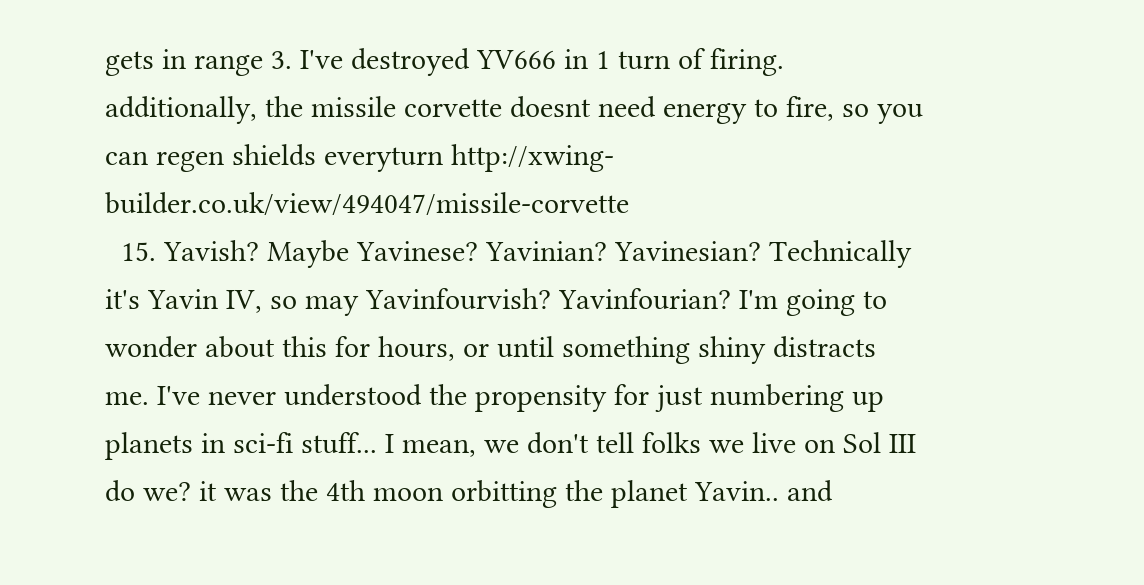gets in range 3. I've destroyed YV666 in 1 turn of firing. additionally, the missile corvette doesnt need energy to fire, so you can regen shields everyturn http://xwing-builder.co.uk/view/494047/missile-corvette
  15. Yavish? Maybe Yavinese? Yavinian? Yavinesian? Technically it's Yavin IV, so may Yavinfourvish? Yavinfourian? I'm going to wonder about this for hours, or until something shiny distracts me. I've never understood the propensity for just numbering up planets in sci-fi stuff... I mean, we don't tell folks we live on Sol III do we? it was the 4th moon orbitting the planet Yavin.. and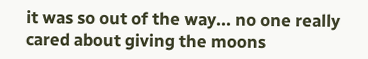it was so out of the way... no one really cared about giving the moons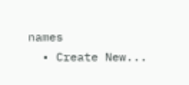names
  • Create New...